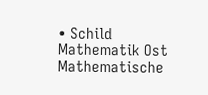• Schild Mathematik Ost
Mathematische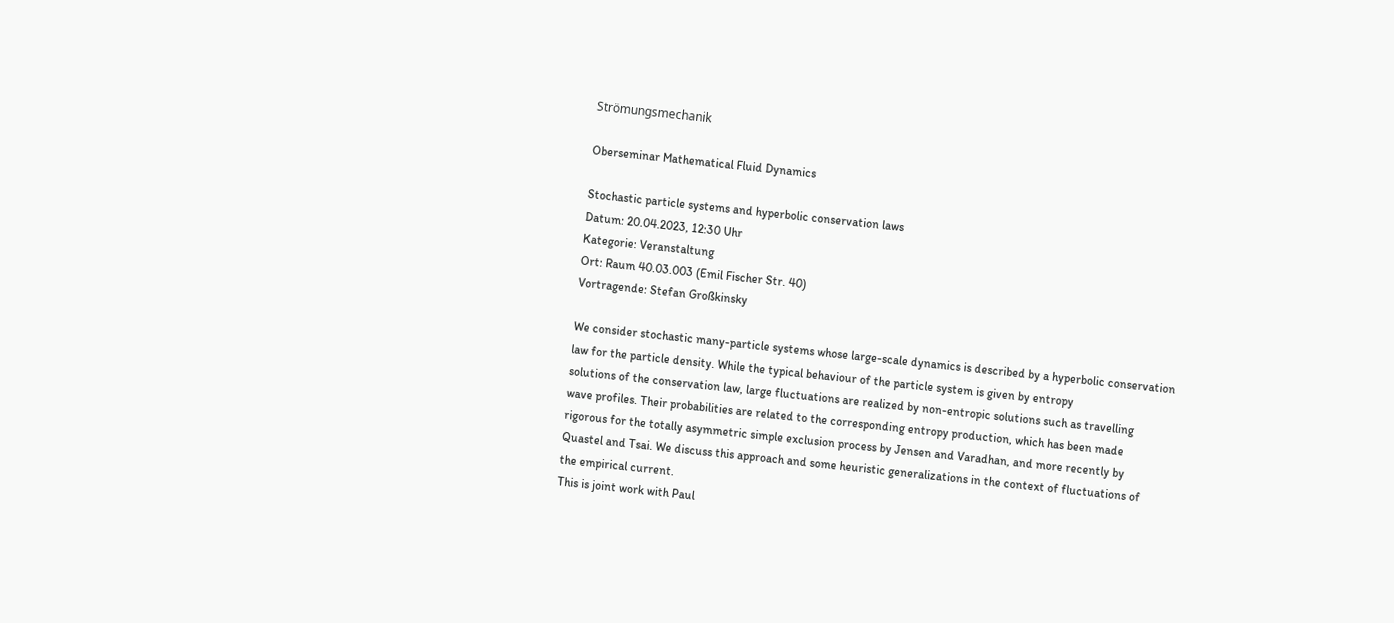Strömungsmechanik

Oberseminar Mathematical Fluid Dynamics

Stochastic particle systems and hyperbolic conservation laws
Datum: 20.04.2023, 12:30 Uhr
Kategorie: Veranstaltung
Ort: Raum 40.03.003 (Emil Fischer Str. 40)
Vortragende: Stefan Großkinsky

We consider stochastic many-particle systems whose large-scale dynamics is described by a hyperbolic conservation
law for the particle density. While the typical behaviour of the particle system is given by entropy
solutions of the conservation law, large fluctuations are realized by non-entropic solutions such as travelling
wave profiles. Their probabilities are related to the corresponding entropy production, which has been made
rigorous for the totally asymmetric simple exclusion process by Jensen and Varadhan, and more recently by
Quastel and Tsai. We discuss this approach and some heuristic generalizations in the context of fluctuations of
the empirical current.
This is joint work with Paul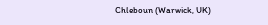Chleboun (Warwick, UK)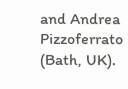and Andrea Pizzoferrato (Bath, UK).